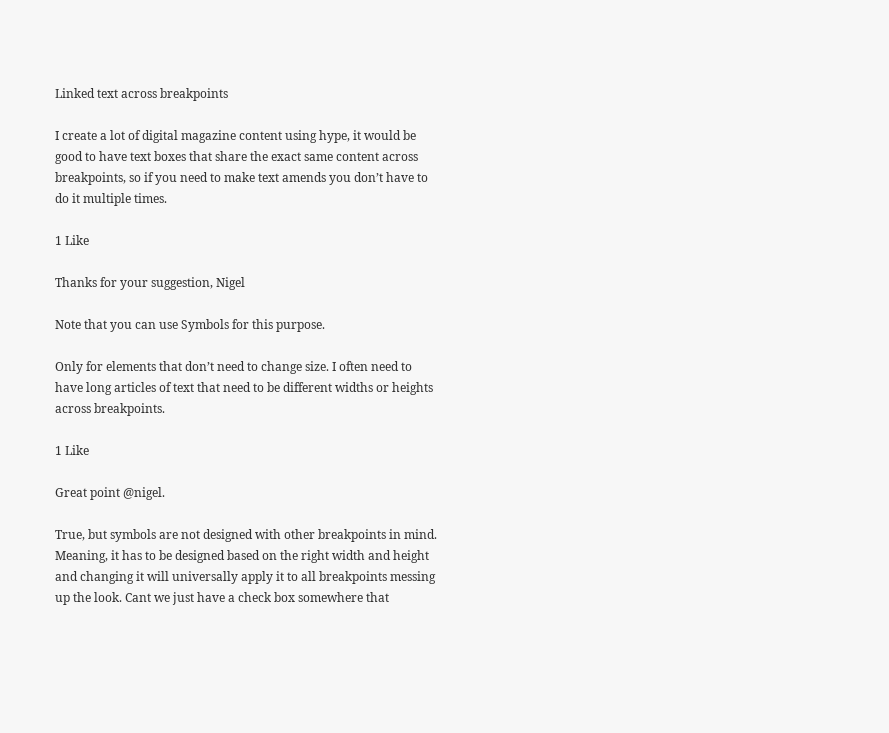Linked text across breakpoints

I create a lot of digital magazine content using hype, it would be good to have text boxes that share the exact same content across breakpoints, so if you need to make text amends you don’t have to do it multiple times.

1 Like

Thanks for your suggestion, Nigel

Note that you can use Symbols for this purpose.

Only for elements that don’t need to change size. I often need to have long articles of text that need to be different widths or heights across breakpoints.

1 Like

Great point @nigel.

True, but symbols are not designed with other breakpoints in mind. Meaning, it has to be designed based on the right width and height and changing it will universally apply it to all breakpoints messing up the look. Cant we just have a check box somewhere that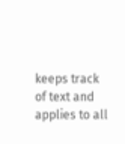keeps track of text and applies to all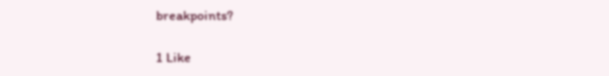breakpoints?

1 Like